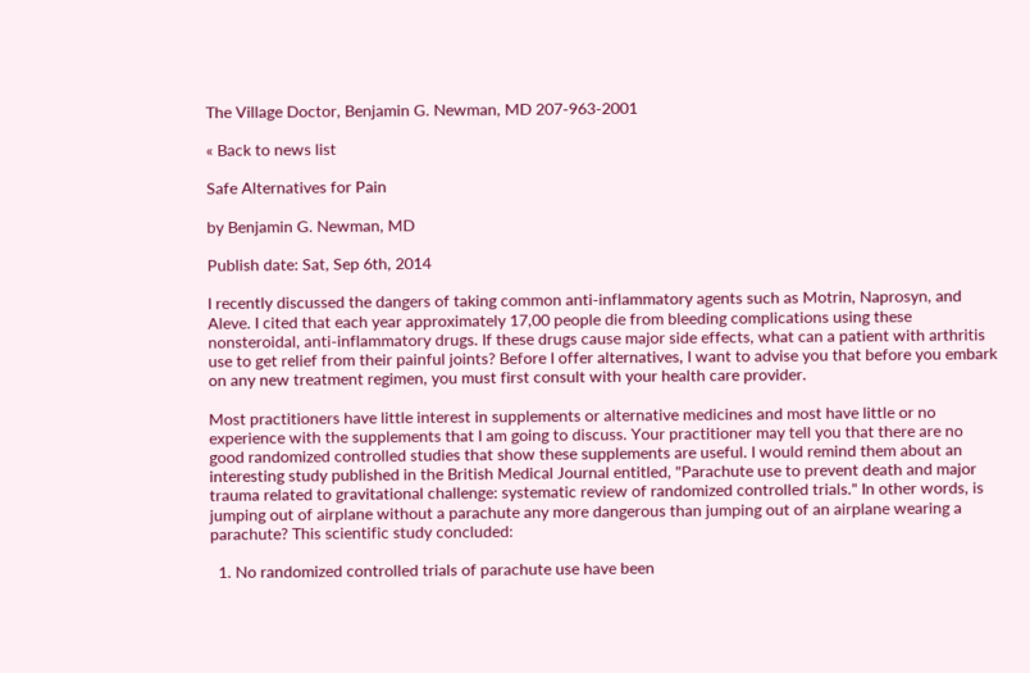The Village Doctor, Benjamin G. Newman, MD 207-963-2001

« Back to news list

Safe Alternatives for Pain

by Benjamin G. Newman, MD

Publish date: Sat, Sep 6th, 2014

I recently discussed the dangers of taking common anti-inflammatory agents such as Motrin, Naprosyn, and Aleve. I cited that each year approximately 17,00 people die from bleeding complications using these nonsteroidal, anti-inflammatory drugs. If these drugs cause major side effects, what can a patient with arthritis use to get relief from their painful joints? Before I offer alternatives, I want to advise you that before you embark on any new treatment regimen, you must first consult with your health care provider.

Most practitioners have little interest in supplements or alternative medicines and most have little or no experience with the supplements that I am going to discuss. Your practitioner may tell you that there are no good randomized controlled studies that show these supplements are useful. I would remind them about an interesting study published in the British Medical Journal entitled, "Parachute use to prevent death and major trauma related to gravitational challenge: systematic review of randomized controlled trials." In other words, is jumping out of airplane without a parachute any more dangerous than jumping out of an airplane wearing a parachute? This scientific study concluded:

  1. No randomized controlled trials of parachute use have been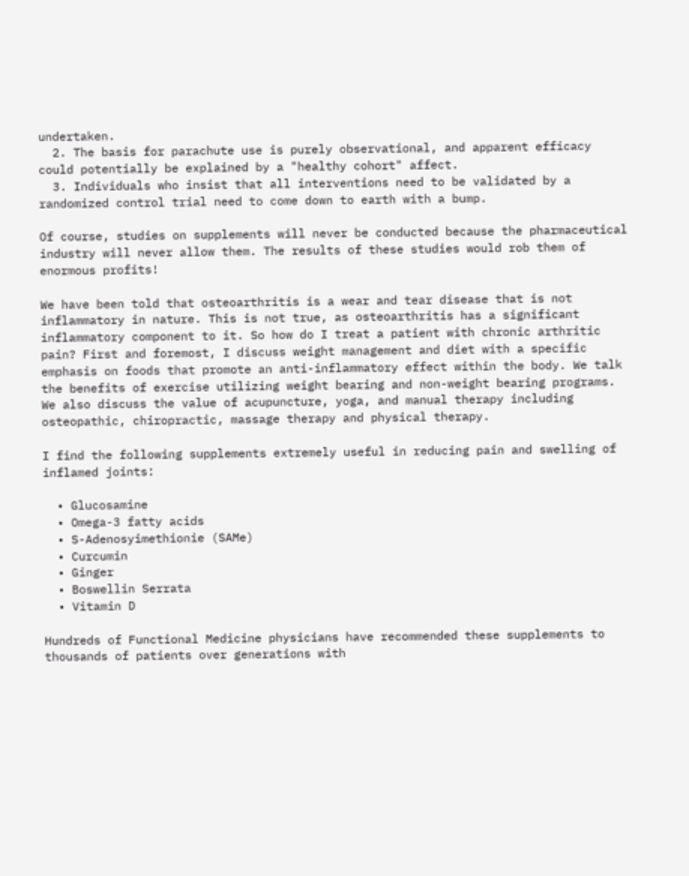undertaken.
  2. The basis for parachute use is purely observational, and apparent efficacy could potentially be explained by a "healthy cohort" affect.
  3. Individuals who insist that all interventions need to be validated by a randomized control trial need to come down to earth with a bump.

Of course, studies on supplements will never be conducted because the pharmaceutical industry will never allow them. The results of these studies would rob them of enormous profits!

We have been told that osteoarthritis is a wear and tear disease that is not inflammatory in nature. This is not true, as osteoarthritis has a significant inflammatory component to it. So how do I treat a patient with chronic arthritic pain? First and foremost, I discuss weight management and diet with a specific emphasis on foods that promote an anti-inflammatory effect within the body. We talk the benefits of exercise utilizing weight bearing and non-weight bearing programs. We also discuss the value of acupuncture, yoga, and manual therapy including osteopathic, chiropractic, massage therapy and physical therapy.

I find the following supplements extremely useful in reducing pain and swelling of inflamed joints:

  • Glucosamine
  • Omega-3 fatty acids
  • S-Adenosyimethionie (SAMe)
  • Curcumin
  • Ginger
  • Boswellin Serrata
  • Vitamin D

Hundreds of Functional Medicine physicians have recommended these supplements to thousands of patients over generations with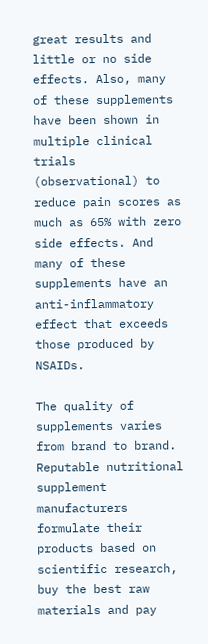great results and little or no side effects. Also, many of these supplements have been shown in multiple clinical trials (observational) to reduce pain scores as much as 65% with zero side effects. And many of these supplements have an anti-inflammatory effect that exceeds those produced by NSAIDs.

The quality of supplements varies from brand to brand. Reputable nutritional supplement manufacturers formulate their products based on scientific research, buy the best raw materials and pay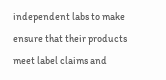independent labs to make ensure that their products meet label claims and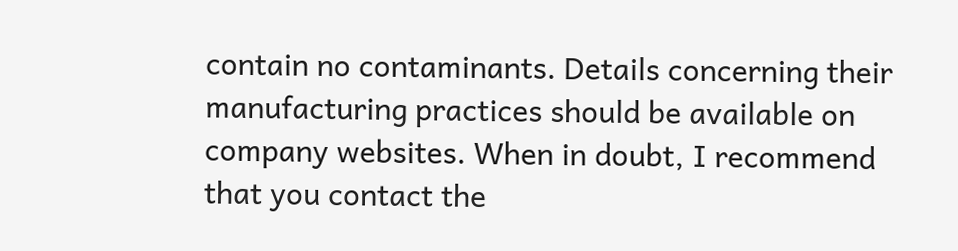contain no contaminants. Details concerning their manufacturing practices should be available on company websites. When in doubt, I recommend that you contact the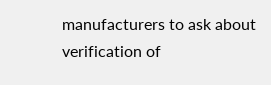manufacturers to ask about verification of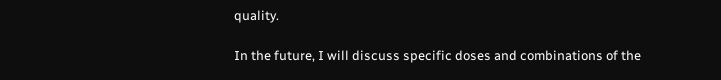quality.

In the future, I will discuss specific doses and combinations of the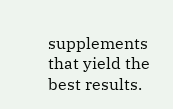supplements that yield the best results.